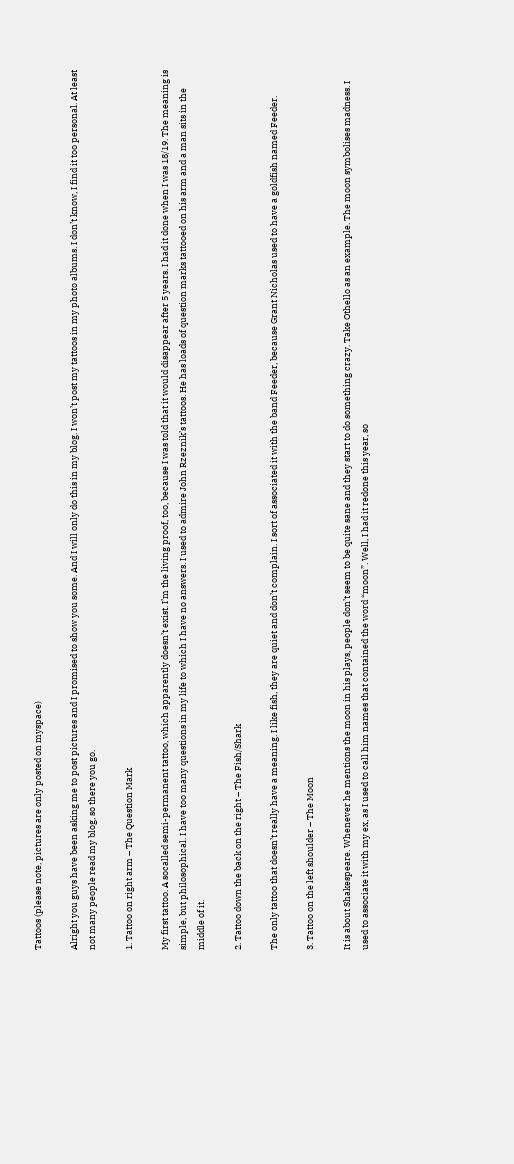Tattoos (please note, pictures are only posted on myspace)

Alright you guys have been asking me to post pictures and I promised to show you some. And I will only do this in my blog. I won’t post my tattoos in my photo albums. I don’t know, I find it too personal. At least not many people read my blog, so there you go.

1. Tattoo on right arm – The Question Mark

My first tattoo. A socalled semi-permanent tattoo, which apparently doesn’t exist. I’m the living proof, too, because I was told that it would disappear after 5 years. I had it done when I was 18/19. The meaning is simple, but philosophical. I have too many questions in my life to which I have no answers. I used to admire John Rzeznik’s tattoos. He has loads of question marks tattooed on his arm and a man sits in the middle of it.

2. Tattoo down the back on the right – The Fish/Shark

The only tattoo that doesn’t really have a meaning. I like fish, they are quiet and don’t complain. I sort of associated it with the band Feeder, because Grant Nicholas used to have a goldfish named Feeder.

3. Tattoo on the left shoulder – The Moon

It is about Shakespeare. Whenever he mentions the moon in his plays, people don’t seem to be quite sane and they start to do something crazy. Take Othello as an example. The moon symbolises madness. I used to associate it with my ex, as I used to call him names that contained the word “moon”. Well, I had it redone this year, so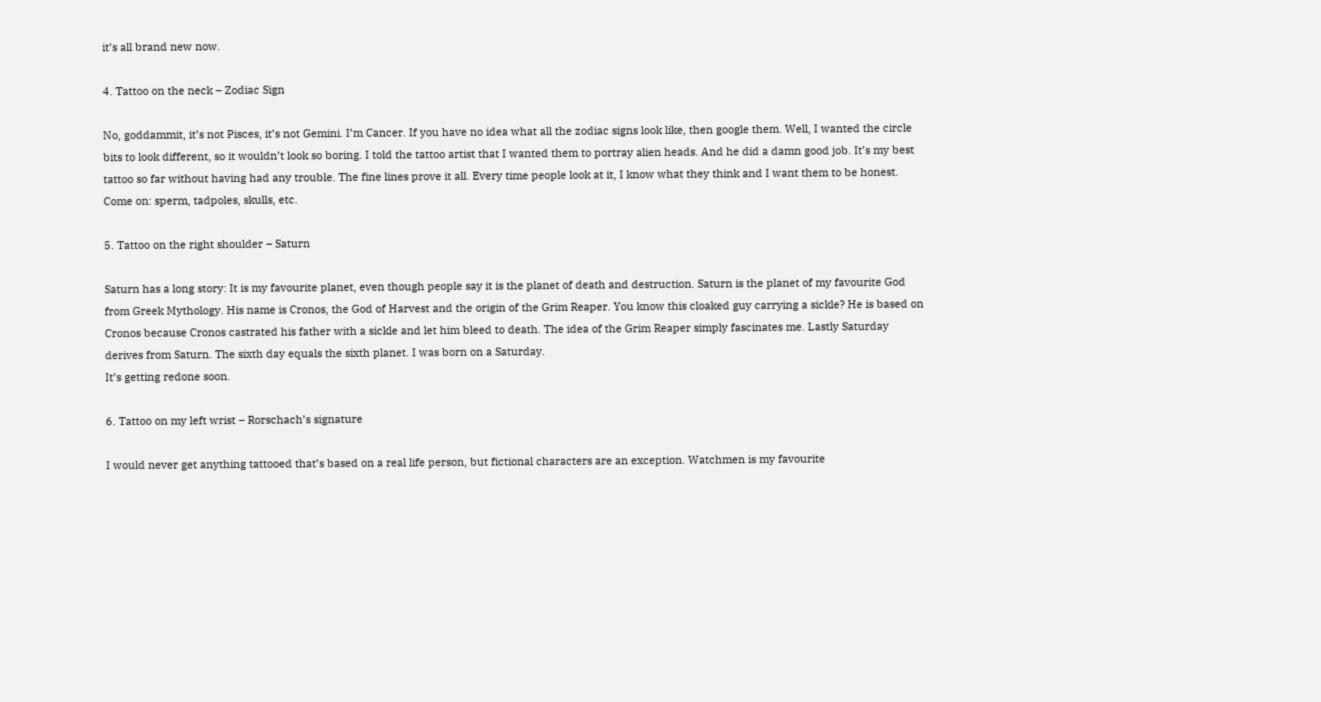it’s all brand new now.

4. Tattoo on the neck – Zodiac Sign

No, goddammit, it’s not Pisces, it’s not Gemini. I’m Cancer. If you have no idea what all the zodiac signs look like, then google them. Well, I wanted the circle bits to look different, so it wouldn’t look so boring. I told the tattoo artist that I wanted them to portray alien heads. And he did a damn good job. It’s my best tattoo so far without having had any trouble. The fine lines prove it all. Every time people look at it, I know what they think and I want them to be honest. Come on: sperm, tadpoles, skulls, etc.

5. Tattoo on the right shoulder – Saturn

Saturn has a long story: It is my favourite planet, even though people say it is the planet of death and destruction. Saturn is the planet of my favourite God from Greek Mythology. His name is Cronos, the God of Harvest and the origin of the Grim Reaper. You know this cloaked guy carrying a sickle? He is based on Cronos because Cronos castrated his father with a sickle and let him bleed to death. The idea of the Grim Reaper simply fascinates me. Lastly Saturday derives from Saturn. The sixth day equals the sixth planet. I was born on a Saturday.
It’s getting redone soon.

6. Tattoo on my left wrist – Rorschach’s signature

I would never get anything tattooed that’s based on a real life person, but fictional characters are an exception. Watchmen is my favourite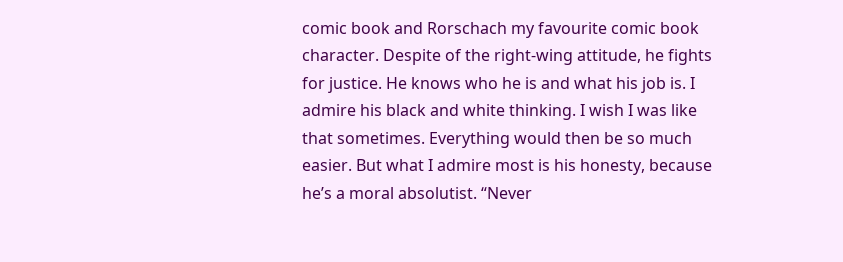comic book and Rorschach my favourite comic book character. Despite of the right-wing attitude, he fights for justice. He knows who he is and what his job is. I admire his black and white thinking. I wish I was like that sometimes. Everything would then be so much easier. But what I admire most is his honesty, because he’s a moral absolutist. “Never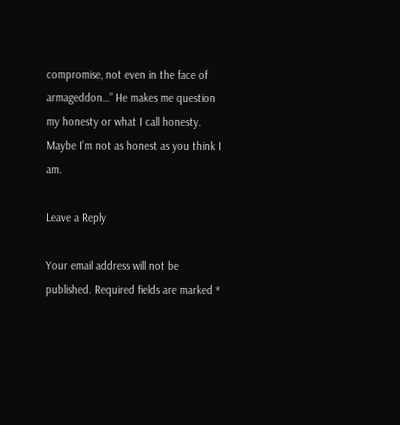compromise, not even in the face of armageddon…” He makes me question my honesty or what I call honesty. Maybe I’m not as honest as you think I am.

Leave a Reply

Your email address will not be published. Required fields are marked *